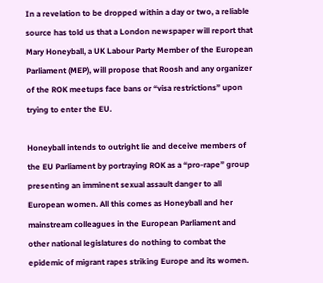In a revelation to be dropped within a day or two, a reliable source has told us that a London newspaper will report that Mary Honeyball, a UK Labour Party Member of the European Parliament (MEP), will propose that Roosh and any organizer of the ROK meetups face bans or “visa restrictions” upon trying to enter the EU.

Honeyball intends to outright lie and deceive members of the EU Parliament by portraying ROK as a “pro-rape” group presenting an imminent sexual assault danger to all European women. All this comes as Honeyball and her mainstream colleagues in the European Parliament and other national legislatures do nothing to combat the epidemic of migrant rapes striking Europe and its women.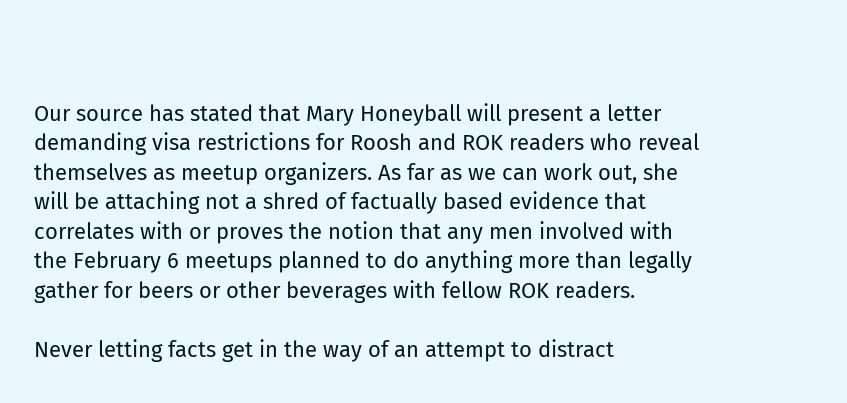Our source has stated that Mary Honeyball will present a letter demanding visa restrictions for Roosh and ROK readers who reveal themselves as meetup organizers. As far as we can work out, she will be attaching not a shred of factually based evidence that correlates with or proves the notion that any men involved with the February 6 meetups planned to do anything more than legally gather for beers or other beverages with fellow ROK readers.

Never letting facts get in the way of an attempt to distract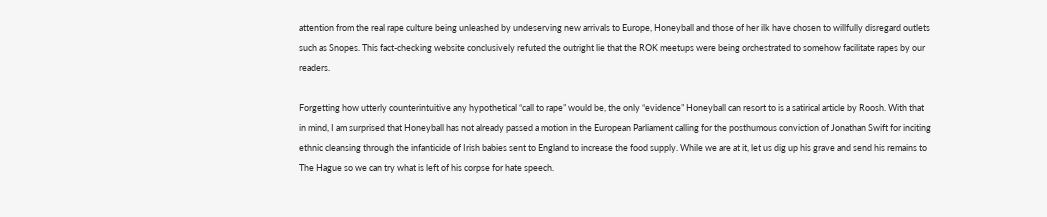attention from the real rape culture being unleashed by undeserving new arrivals to Europe, Honeyball and those of her ilk have chosen to willfully disregard outlets such as Snopes. This fact-checking website conclusively refuted the outright lie that the ROK meetups were being orchestrated to somehow facilitate rapes by our readers.

Forgetting how utterly counterintuitive any hypothetical “call to rape” would be, the only “evidence” Honeyball can resort to is a satirical article by Roosh. With that in mind, I am surprised that Honeyball has not already passed a motion in the European Parliament calling for the posthumous conviction of Jonathan Swift for inciting ethnic cleansing through the infanticide of Irish babies sent to England to increase the food supply. While we are at it, let us dig up his grave and send his remains to The Hague so we can try what is left of his corpse for hate speech.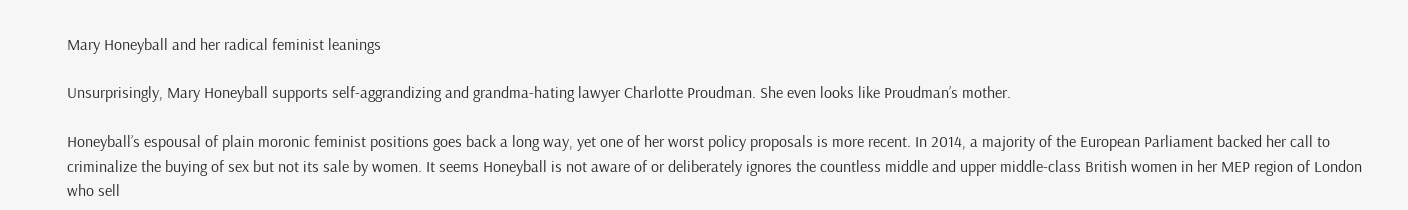Mary Honeyball and her radical feminist leanings

Unsurprisingly, Mary Honeyball supports self-aggrandizing and grandma-hating lawyer Charlotte Proudman. She even looks like Proudman’s mother.

Honeyball’s espousal of plain moronic feminist positions goes back a long way, yet one of her worst policy proposals is more recent. In 2014, a majority of the European Parliament backed her call to criminalize the buying of sex but not its sale by women. It seems Honeyball is not aware of or deliberately ignores the countless middle and upper middle-class British women in her MEP region of London who sell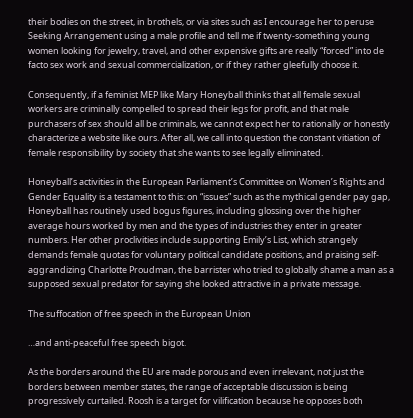their bodies on the street, in brothels, or via sites such as I encourage her to peruse Seeking Arrangement using a male profile and tell me if twenty-something young women looking for jewelry, travel, and other expensive gifts are really “forced” into de facto sex work and sexual commercialization, or if they rather gleefully choose it.

Consequently, if a feminist MEP like Mary Honeyball thinks that all female sexual workers are criminally compelled to spread their legs for profit, and that male purchasers of sex should all be criminals, we cannot expect her to rationally or honestly characterize a website like ours. After all, we call into question the constant vitiation of female responsibility by society that she wants to see legally eliminated.

Honeyball’s activities in the European Parliament’s Committee on Women’s Rights and Gender Equality is a testament to this: on “issues” such as the mythical gender pay gap, Honeyball has routinely used bogus figures, including glossing over the higher average hours worked by men and the types of industries they enter in greater numbers. Her other proclivities include supporting Emily’s List, which strangely demands female quotas for voluntary political candidate positions, and praising self-aggrandizing Charlotte Proudman, the barrister who tried to globally shame a man as a supposed sexual predator for saying she looked attractive in a private message.

The suffocation of free speech in the European Union

…and anti-peaceful free speech bigot.

As the borders around the EU are made porous and even irrelevant, not just the borders between member states, the range of acceptable discussion is being progressively curtailed. Roosh is a target for vilification because he opposes both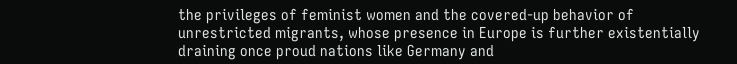the privileges of feminist women and the covered-up behavior of unrestricted migrants, whose presence in Europe is further existentially draining once proud nations like Germany and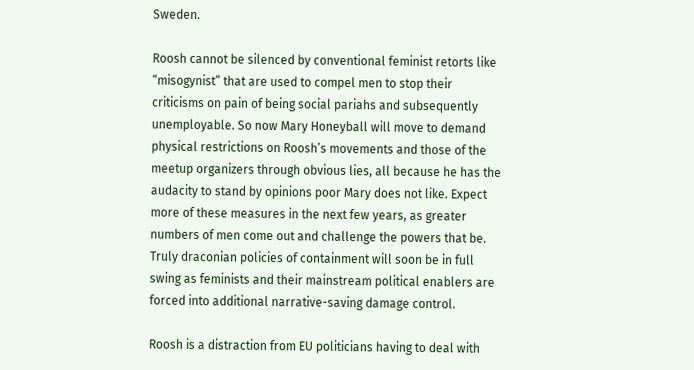Sweden.

Roosh cannot be silenced by conventional feminist retorts like “misogynist” that are used to compel men to stop their criticisms on pain of being social pariahs and subsequently unemployable. So now Mary Honeyball will move to demand physical restrictions on Roosh’s movements and those of the meetup organizers through obvious lies, all because he has the audacity to stand by opinions poor Mary does not like. Expect more of these measures in the next few years, as greater numbers of men come out and challenge the powers that be. Truly draconian policies of containment will soon be in full swing as feminists and their mainstream political enablers are forced into additional narrative-saving damage control.

Roosh is a distraction from EU politicians having to deal with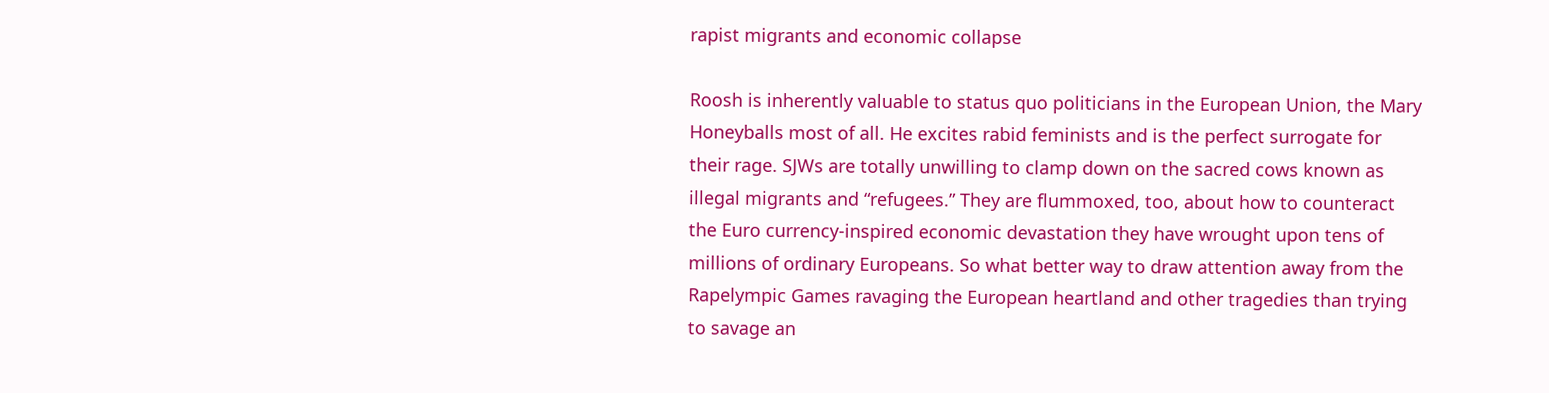rapist migrants and economic collapse

Roosh is inherently valuable to status quo politicians in the European Union, the Mary Honeyballs most of all. He excites rabid feminists and is the perfect surrogate for their rage. SJWs are totally unwilling to clamp down on the sacred cows known as illegal migrants and “refugees.” They are flummoxed, too, about how to counteract the Euro currency-inspired economic devastation they have wrought upon tens of millions of ordinary Europeans. So what better way to draw attention away from the Rapelympic Games ravaging the European heartland and other tragedies than trying to savage an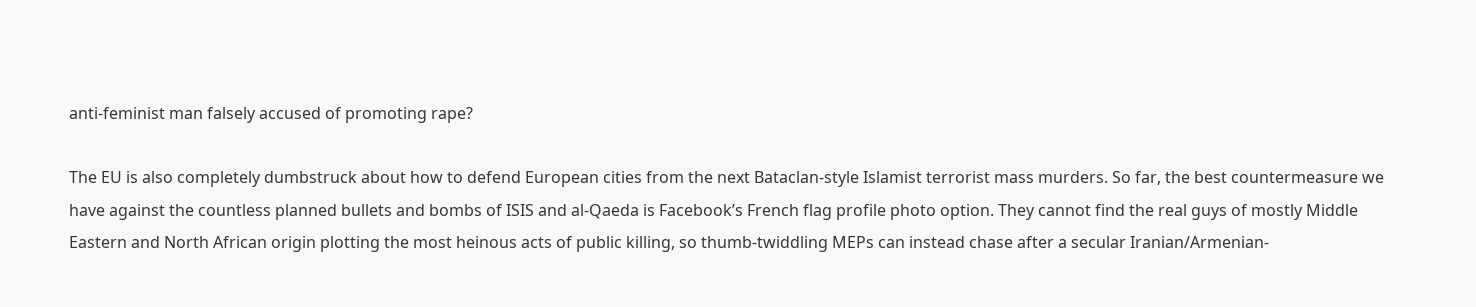anti-feminist man falsely accused of promoting rape?

The EU is also completely dumbstruck about how to defend European cities from the next Bataclan-style Islamist terrorist mass murders. So far, the best countermeasure we have against the countless planned bullets and bombs of ISIS and al-Qaeda is Facebook’s French flag profile photo option. They cannot find the real guys of mostly Middle Eastern and North African origin plotting the most heinous acts of public killing, so thumb-twiddling MEPs can instead chase after a secular Iranian/Armenian-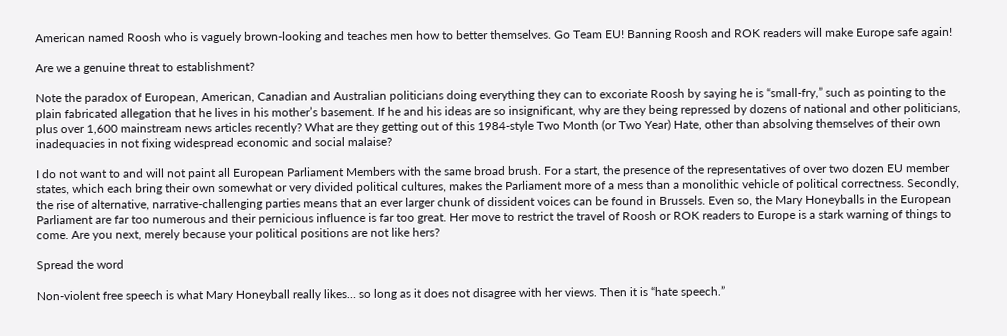American named Roosh who is vaguely brown-looking and teaches men how to better themselves. Go Team EU! Banning Roosh and ROK readers will make Europe safe again!

Are we a genuine threat to establishment?

Note the paradox of European, American, Canadian and Australian politicians doing everything they can to excoriate Roosh by saying he is “small-fry,” such as pointing to the plain fabricated allegation that he lives in his mother’s basement. If he and his ideas are so insignificant, why are they being repressed by dozens of national and other politicians, plus over 1,600 mainstream news articles recently? What are they getting out of this 1984-style Two Month (or Two Year) Hate, other than absolving themselves of their own inadequacies in not fixing widespread economic and social malaise?

I do not want to and will not paint all European Parliament Members with the same broad brush. For a start, the presence of the representatives of over two dozen EU member states, which each bring their own somewhat or very divided political cultures, makes the Parliament more of a mess than a monolithic vehicle of political correctness. Secondly, the rise of alternative, narrative-challenging parties means that an ever larger chunk of dissident voices can be found in Brussels. Even so, the Mary Honeyballs in the European Parliament are far too numerous and their pernicious influence is far too great. Her move to restrict the travel of Roosh or ROK readers to Europe is a stark warning of things to come. Are you next, merely because your political positions are not like hers?

Spread the word

Non-violent free speech is what Mary Honeyball really likes… so long as it does not disagree with her views. Then it is “hate speech.”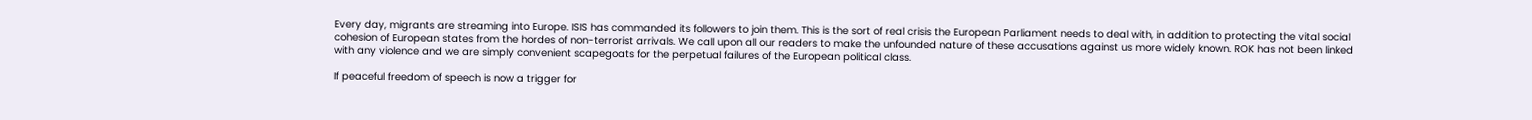Every day, migrants are streaming into Europe. ISIS has commanded its followers to join them. This is the sort of real crisis the European Parliament needs to deal with, in addition to protecting the vital social cohesion of European states from the hordes of non-terrorist arrivals. We call upon all our readers to make the unfounded nature of these accusations against us more widely known. ROK has not been linked with any violence and we are simply convenient scapegoats for the perpetual failures of the European political class.

If peaceful freedom of speech is now a trigger for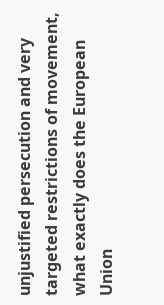unjustified persecution and very targeted restrictions of movement, what exactly does the European Union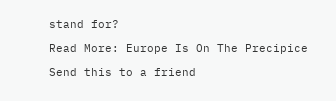stand for?

Read More: Europe Is On The Precipice

Send this to a friend